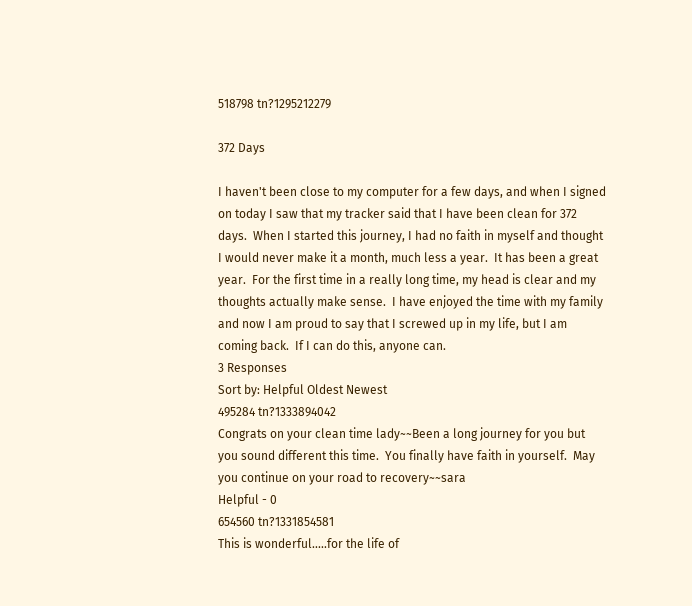518798 tn?1295212279

372 Days

I haven't been close to my computer for a few days, and when I signed on today I saw that my tracker said that I have been clean for 372 days.  When I started this journey, I had no faith in myself and thought I would never make it a month, much less a year.  It has been a great year.  For the first time in a really long time, my head is clear and my thoughts actually make sense.  I have enjoyed the time with my family and now I am proud to say that I screwed up in my life, but I am coming back.  If I can do this, anyone can.
3 Responses
Sort by: Helpful Oldest Newest
495284 tn?1333894042
Congrats on your clean time lady~~Been a long journey for you but you sound different this time.  You finally have faith in yourself.  May you continue on your road to recovery~~sara
Helpful - 0
654560 tn?1331854581
This is wonderful.....for the life of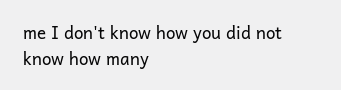me I don't know how you did not know how many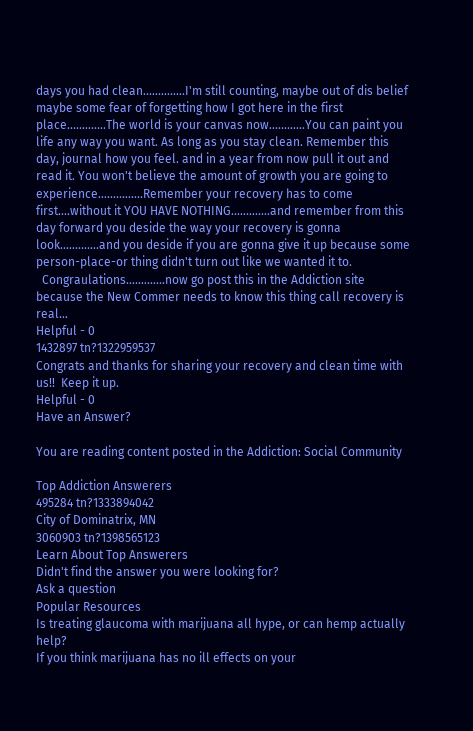days you had clean..............I'm still counting, maybe out of dis belief maybe some fear of forgetting how I got here in the first place.............The world is your canvas now............You can paint you life any way you want. As long as you stay clean. Remember this day, journal how you feel. and in a year from now pull it out and read it. You won't believe the amount of growth you are going to experience...............Remember your recovery has to come first....without it YOU HAVE NOTHING.............and remember from this day forward you deside the way your recovery is gonna look.............and you deside if you are gonna give it up because some person-place-or thing didn't turn out like we wanted it to.
  Congraulations.............now go post this in the Addiction site because the New Commer needs to know this thing call recovery is real...
Helpful - 0
1432897 tn?1322959537
Congrats and thanks for sharing your recovery and clean time with us!!  Keep it up.
Helpful - 0
Have an Answer?

You are reading content posted in the Addiction: Social Community

Top Addiction Answerers
495284 tn?1333894042
City of Dominatrix, MN
3060903 tn?1398565123
Learn About Top Answerers
Didn't find the answer you were looking for?
Ask a question
Popular Resources
Is treating glaucoma with marijuana all hype, or can hemp actually help?
If you think marijuana has no ill effects on your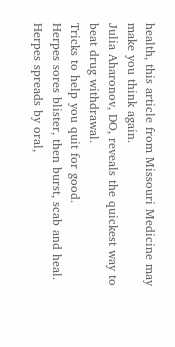health, this article from Missouri Medicine may make you think again.
Julia Aharonov, DO, reveals the quickest way to beat drug withdrawal.
Tricks to help you quit for good.
Herpes sores blister, then burst, scab and heal.
Herpes spreads by oral,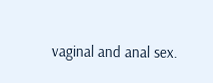vaginal and anal sex.